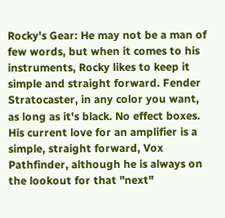Rocky's Gear: He may not be a man of few words, but when it comes to his instruments, Rocky likes to keep it simple and straight forward. Fender Stratocaster, in any color you want, as long as it's black. No effect boxes. His current love for an amplifier is a simple, straight forward, Vox Pathfinder, although he is always on the lookout for that "next"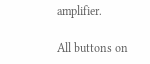amplifier.

All buttons on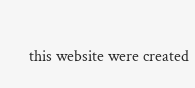this website were created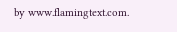by www.flamingtext.com.